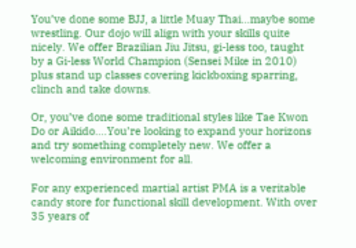You’ve done some BJJ, a little Muay Thai…maybe some wrestling. Our dojo will align with your skills quite nicely. We offer Brazilian Jiu Jitsu, gi-less too, taught by a Gi-less World Champion (Sensei Mike in 2010) plus stand up classes covering kickboxing sparring, clinch and take downs.

Or, you’ve done some traditional styles like Tae Kwon Do or Aikido….You’re looking to expand your horizons and try something completely new. We offer a welcoming environment for all.

For any experienced martial artist PMA is a veritable candy store for functional skill development. With over 35 years of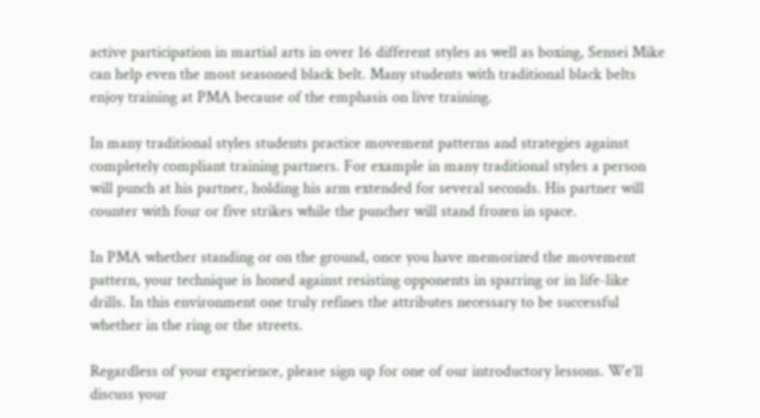active participation in martial arts in over 16 different styles as well as boxing, Sensei Mike can help even the most seasoned black belt. Many students with traditional black belts enjoy training at PMA because of the emphasis on live training.

In many traditional styles students practice movement patterns and strategies against completely compliant training partners. For example in many traditional styles a person will punch at his partner, holding his arm extended for several seconds. His partner will counter with four or five strikes while the puncher will stand frozen in space.

In PMA whether standing or on the ground, once you have memorized the movement pattern, your technique is honed against resisting opponents in sparring or in life-like drills. In this environment one truly refines the attributes necessary to be successful whether in the ring or the streets.

Regardless of your experience, please sign up for one of our introductory lessons. We’ll discuss your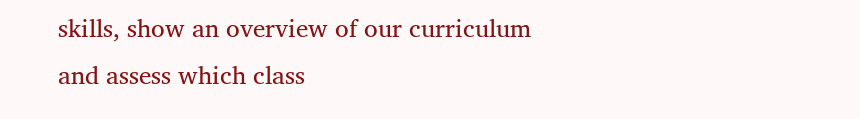skills, show an overview of our curriculum and assess which class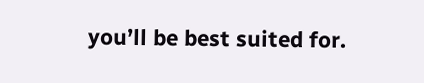you’ll be best suited for.